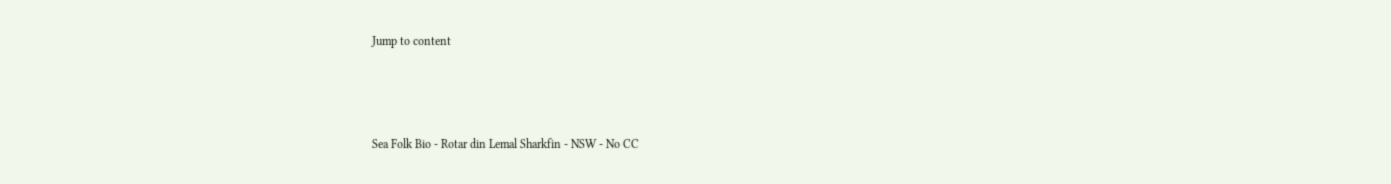Jump to content



Sea Folk Bio - Rotar din Lemal Sharkfin - NSW - No CC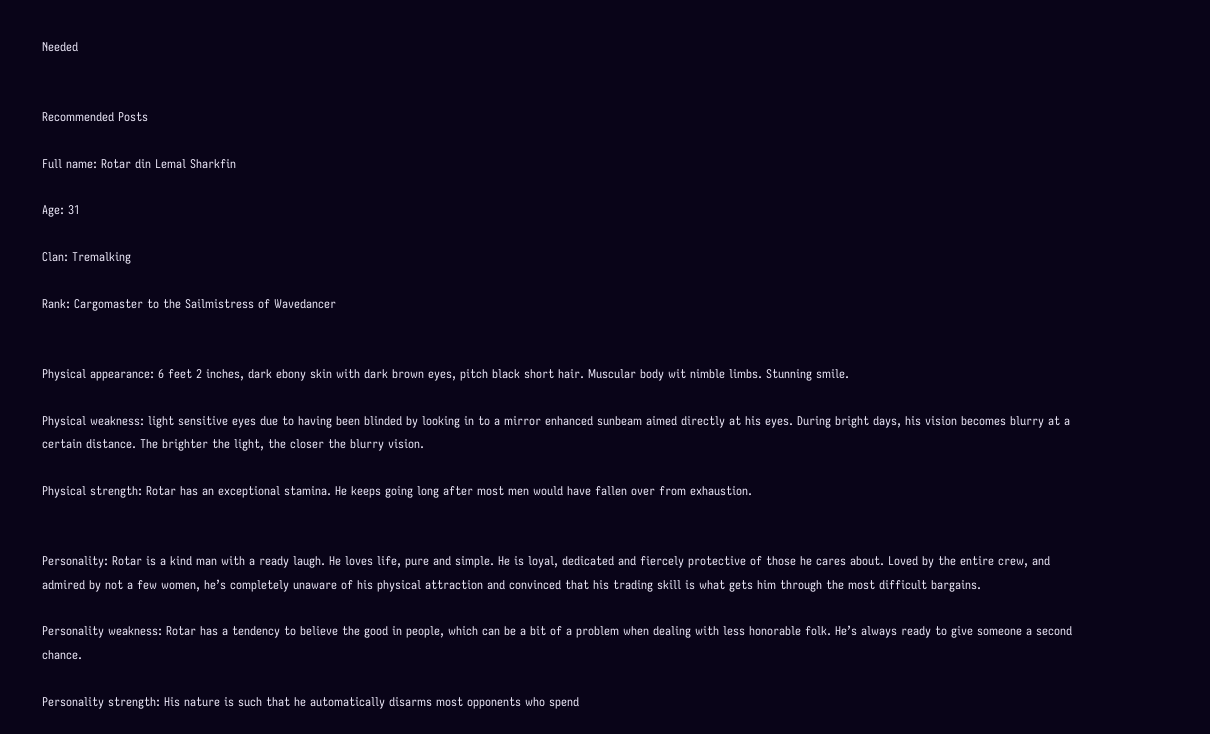Needed


Recommended Posts

Full name: Rotar din Lemal Sharkfin

Age: 31

Clan: Tremalking

Rank: Cargomaster to the Sailmistress of Wavedancer


Physical appearance: 6 feet 2 inches, dark ebony skin with dark brown eyes, pitch black short hair. Muscular body wit nimble limbs. Stunning smile.

Physical weakness: light sensitive eyes due to having been blinded by looking in to a mirror enhanced sunbeam aimed directly at his eyes. During bright days, his vision becomes blurry at a certain distance. The brighter the light, the closer the blurry vision.

Physical strength: Rotar has an exceptional stamina. He keeps going long after most men would have fallen over from exhaustion.


Personality: Rotar is a kind man with a ready laugh. He loves life, pure and simple. He is loyal, dedicated and fiercely protective of those he cares about. Loved by the entire crew, and admired by not a few women, he’s completely unaware of his physical attraction and convinced that his trading skill is what gets him through the most difficult bargains.

Personality weakness: Rotar has a tendency to believe the good in people, which can be a bit of a problem when dealing with less honorable folk. He’s always ready to give someone a second chance.

Personality strength: His nature is such that he automatically disarms most opponents who spend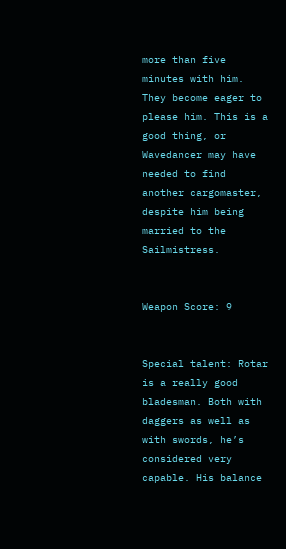more than five minutes with him. They become eager to please him. This is a good thing, or Wavedancer may have needed to find another cargomaster, despite him being married to the Sailmistress.


Weapon Score: 9


Special talent: Rotar is a really good bladesman. Both with daggers as well as with swords, he’s considered very capable. His balance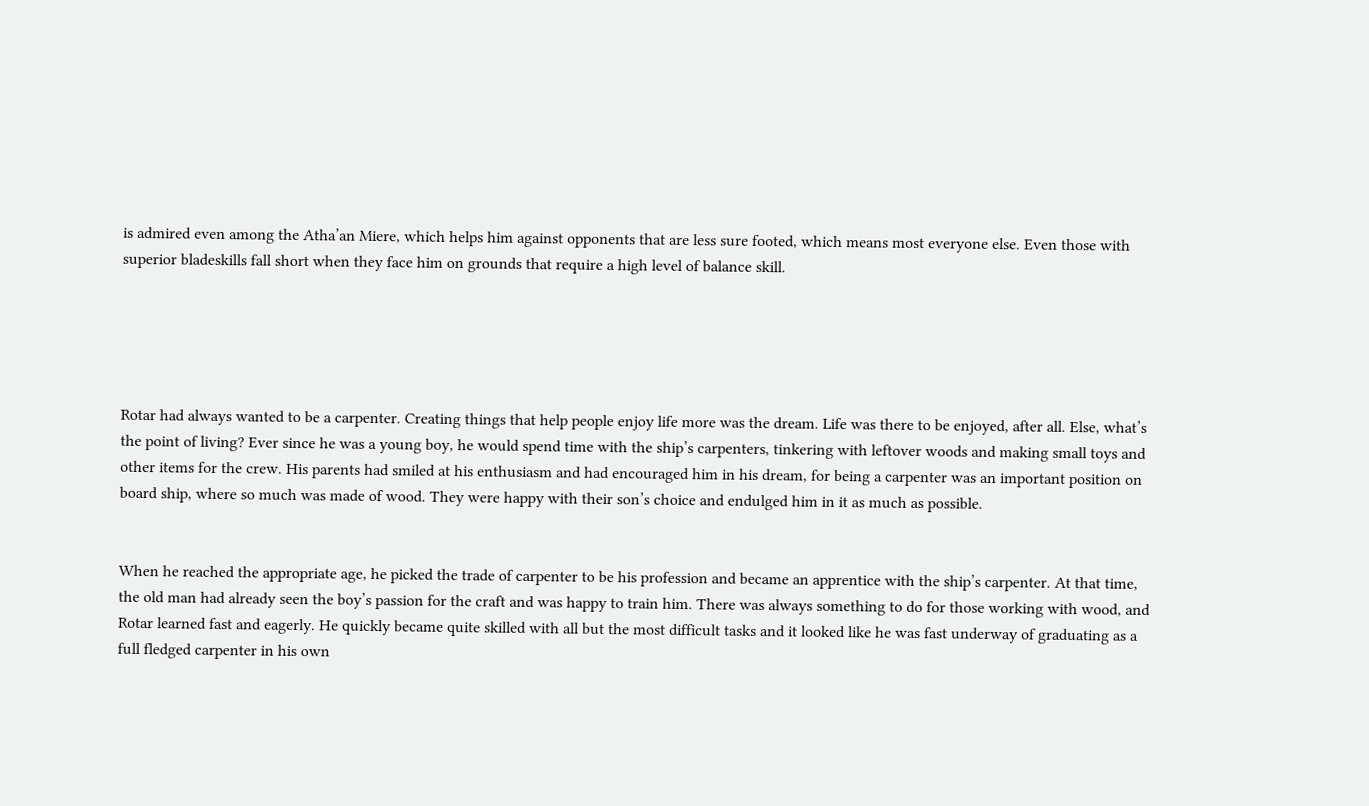is admired even among the Atha’an Miere, which helps him against opponents that are less sure footed, which means most everyone else. Even those with superior bladeskills fall short when they face him on grounds that require a high level of balance skill.





Rotar had always wanted to be a carpenter. Creating things that help people enjoy life more was the dream. Life was there to be enjoyed, after all. Else, what’s the point of living? Ever since he was a young boy, he would spend time with the ship’s carpenters, tinkering with leftover woods and making small toys and other items for the crew. His parents had smiled at his enthusiasm and had encouraged him in his dream, for being a carpenter was an important position on board ship, where so much was made of wood. They were happy with their son’s choice and endulged him in it as much as possible.


When he reached the appropriate age, he picked the trade of carpenter to be his profession and became an apprentice with the ship’s carpenter. At that time, the old man had already seen the boy’s passion for the craft and was happy to train him. There was always something to do for those working with wood, and Rotar learned fast and eagerly. He quickly became quite skilled with all but the most difficult tasks and it looked like he was fast underway of graduating as a full fledged carpenter in his own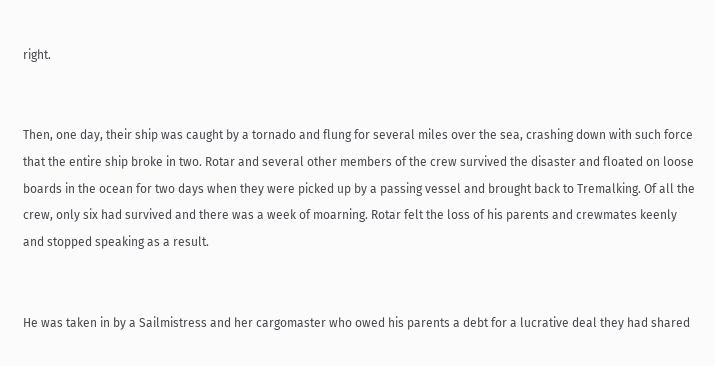right.


Then, one day, their ship was caught by a tornado and flung for several miles over the sea, crashing down with such force that the entire ship broke in two. Rotar and several other members of the crew survived the disaster and floated on loose boards in the ocean for two days when they were picked up by a passing vessel and brought back to Tremalking. Of all the crew, only six had survived and there was a week of moarning. Rotar felt the loss of his parents and crewmates keenly and stopped speaking as a result.


He was taken in by a Sailmistress and her cargomaster who owed his parents a debt for a lucrative deal they had shared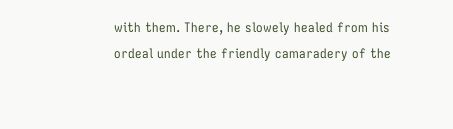with them. There, he slowely healed from his ordeal under the friendly camaradery of the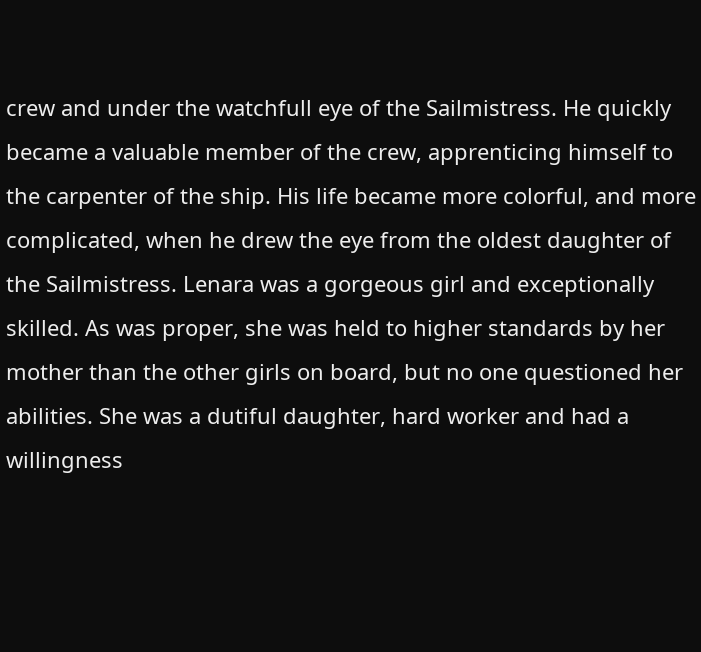crew and under the watchfull eye of the Sailmistress. He quickly became a valuable member of the crew, apprenticing himself to the carpenter of the ship. His life became more colorful, and more complicated, when he drew the eye from the oldest daughter of the Sailmistress. Lenara was a gorgeous girl and exceptionally skilled. As was proper, she was held to higher standards by her mother than the other girls on board, but no one questioned her abilities. She was a dutiful daughter, hard worker and had a willingness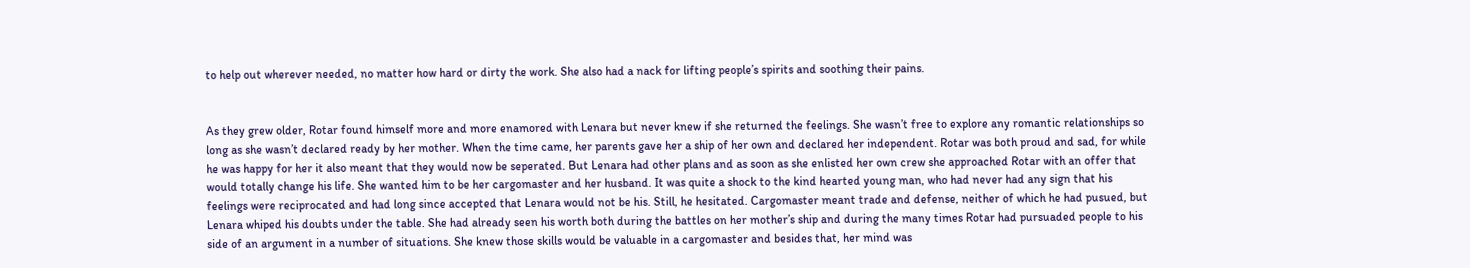to help out wherever needed, no matter how hard or dirty the work. She also had a nack for lifting people’s spirits and soothing their pains.


As they grew older, Rotar found himself more and more enamored with Lenara but never knew if she returned the feelings. She wasn’t free to explore any romantic relationships so long as she wasn’t declared ready by her mother. When the time came, her parents gave her a ship of her own and declared her independent. Rotar was both proud and sad, for while he was happy for her it also meant that they would now be seperated. But Lenara had other plans and as soon as she enlisted her own crew she approached Rotar with an offer that would totally change his life. She wanted him to be her cargomaster and her husband. It was quite a shock to the kind hearted young man, who had never had any sign that his feelings were reciprocated and had long since accepted that Lenara would not be his. Still, he hesitated. Cargomaster meant trade and defense, neither of which he had pusued, but Lenara whiped his doubts under the table. She had already seen his worth both during the battles on her mother’s ship and during the many times Rotar had pursuaded people to his side of an argument in a number of situations. She knew those skills would be valuable in a cargomaster and besides that, her mind was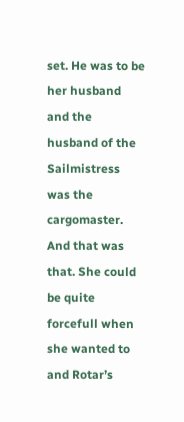set. He was to be her husband and the husband of the Sailmistress was the cargomaster. And that was that. She could be quite forcefull when she wanted to and Rotar’s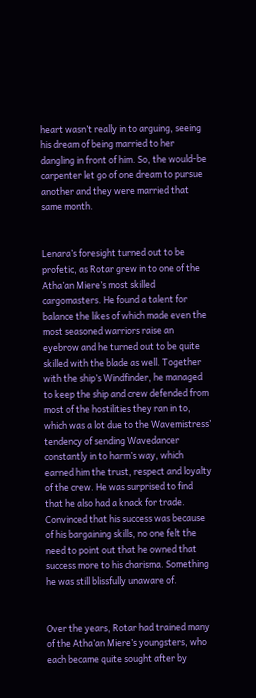heart wasn’t really in to arguing, seeing his dream of being married to her dangling in front of him. So, the would-be carpenter let go of one dream to pursue another and they were married that same month.


Lenara’s foresight turned out to be profetic, as Rotar grew in to one of the Atha’an Miere’s most skilled cargomasters. He found a talent for balance the likes of which made even the most seasoned warriors raise an eyebrow and he turned out to be quite skilled with the blade as well. Together with the ship’s Windfinder, he managed to keep the ship and crew defended from most of the hostilities they ran in to, which was a lot due to the Wavemistress’ tendency of sending Wavedancer constantly in to harm’s way, which earned him the trust, respect and loyalty of the crew. He was surprised to find that he also had a knack for trade. Convinced that his success was because of his bargaining skills, no one felt the need to point out that he owned that success more to his charisma. Something he was still blissfully unaware of.


Over the years, Rotar had trained many of the Atha’an Miere’s youngsters, who each became quite sought after by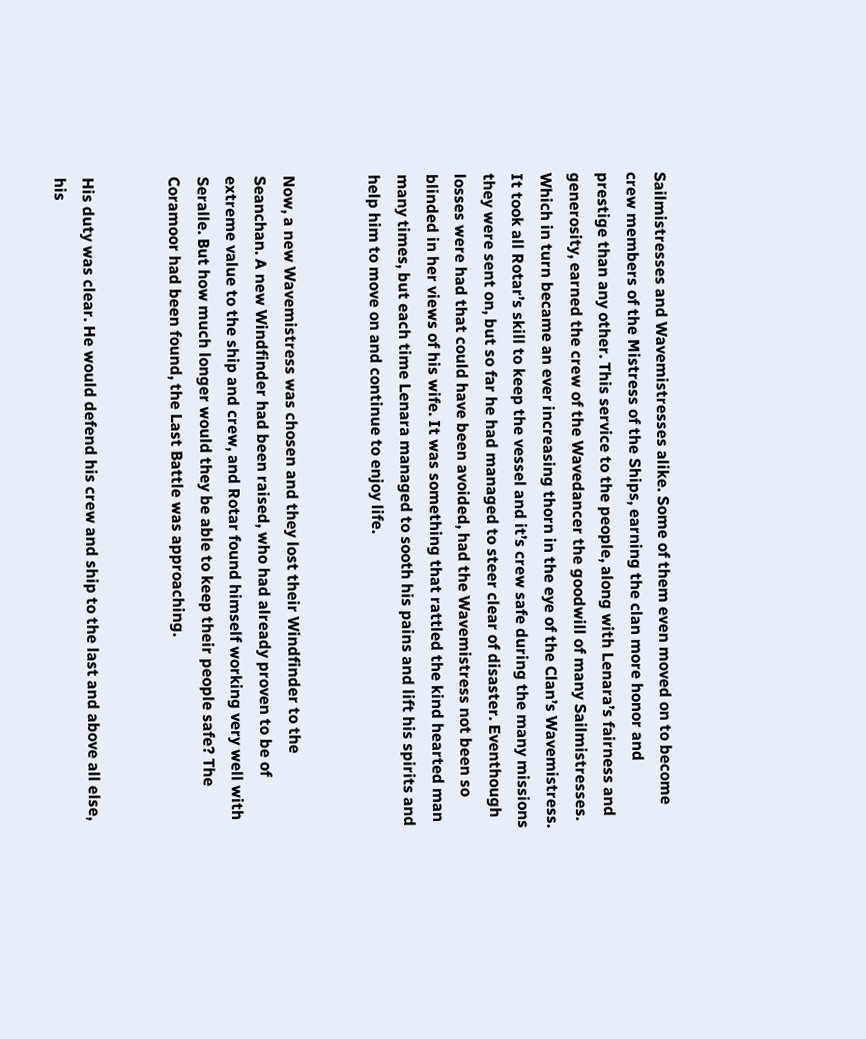Sailmistresses and Wavemistresses alike. Some of them even moved on to become crew members of the Mistress of the Ships, earning the clan more honor and prestige than any other. This service to the people, along with Lenara’s fairness and generosity, earned the crew of the Wavedancer the goodwill of many Sailmistresses. Which in turn became an ever increasing thorn in the eye of the Clan’s Wavemistress. It took all Rotar’s skill to keep the vessel and it’s crew safe during the many missions they were sent on, but so far he had managed to steer clear of disaster. Eventhough losses were had that could have been avoided, had the Wavemistress not been so blinded in her views of his wife. It was something that rattled the kind hearted man many times, but each time Lenara managed to sooth his pains and lift his spirits and help him to move on and continue to enjoy life.


Now, a new Wavemistress was chosen and they lost their Windfinder to the Seanchan. A new Windfinder had been raised, who had already proven to be of extreme value to the ship and crew, and Rotar found himself working very well with Seralle. But how much longer would they be able to keep their people safe? The Coramoor had been found, the Last Battle was approaching.


His duty was clear. He would defend his crew and ship to the last and above all else, his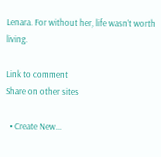Lenara. For without her, life wasn’t worth living.

Link to comment
Share on other sites

  • Create New...